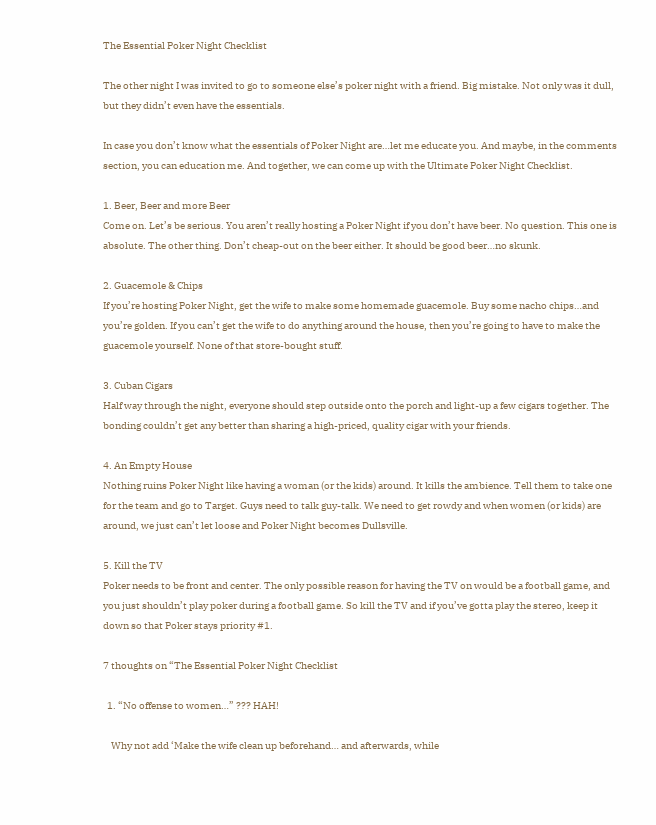The Essential Poker Night Checklist

The other night I was invited to go to someone else’s poker night with a friend. Big mistake. Not only was it dull, but they didn’t even have the essentials.

In case you don’t know what the essentials of Poker Night are…let me educate you. And maybe, in the comments section, you can education me. And together, we can come up with the Ultimate Poker Night Checklist.

1. Beer, Beer and more Beer
Come on. Let’s be serious. You aren’t really hosting a Poker Night if you don’t have beer. No question. This one is absolute. The other thing. Don’t cheap-out on the beer either. It should be good beer…no skunk.

2. Guacemole & Chips
If you’re hosting Poker Night, get the wife to make some homemade guacemole. Buy some nacho chips…and you’re golden. If you can’t get the wife to do anything around the house, then you’re going to have to make the guacemole yourself. None of that store-bought stuff.

3. Cuban Cigars
Half way through the night, everyone should step outside onto the porch and light-up a few cigars together. The bonding couldn’t get any better than sharing a high-priced, quality cigar with your friends.

4. An Empty House
Nothing ruins Poker Night like having a woman (or the kids) around. It kills the ambience. Tell them to take one for the team and go to Target. Guys need to talk guy-talk. We need to get rowdy and when women (or kids) are around, we just can’t let loose and Poker Night becomes Dullsville.

5. Kill the TV
Poker needs to be front and center. The only possible reason for having the TV on would be a football game, and you just shouldn’t play poker during a football game. So kill the TV and if you’ve gotta play the stereo, keep it down so that Poker stays priority #1.

7 thoughts on “The Essential Poker Night Checklist

  1. “No offense to women…” ??? HAH!

    Why not add ‘Make the wife clean up beforehand… and afterwards, while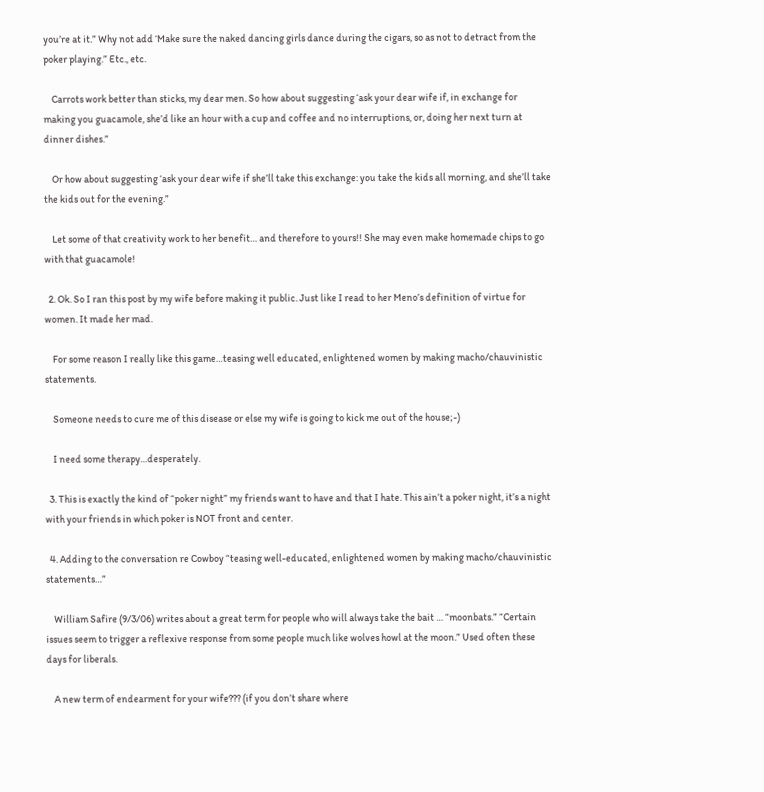you’re at it.” Why not add ‘Make sure the naked dancing girls dance during the cigars, so as not to detract from the poker playing.” Etc., etc.

    Carrots work better than sticks, my dear men. So how about suggesting ‘ask your dear wife if, in exchange for making you guacamole, she’d like an hour with a cup and coffee and no interruptions, or, doing her next turn at dinner dishes.”

    Or how about suggesting ‘ask your dear wife if she’ll take this exchange: you take the kids all morning, and she’ll take the kids out for the evening.”

    Let some of that creativity work to her benefit… and therefore to yours!! She may even make homemade chips to go with that guacamole!

  2. Ok. So I ran this post by my wife before making it public. Just like I read to her Meno’s definition of virtue for women. It made her mad.

    For some reason I really like this game…teasing well educated, enlightened women by making macho/chauvinistic statements.

    Someone needs to cure me of this disease or else my wife is going to kick me out of the house;-)

    I need some therapy…desperately.

  3. This is exactly the kind of “poker night” my friends want to have and that I hate. This ain’t a poker night, it’s a night with your friends in which poker is NOT front and center.

  4. Adding to the conversation re Cowboy “teasing well-educated, enlightened women by making macho/chauvinistic statements…”

    William Safire (9/3/06) writes about a great term for people who will always take the bait … “moonbats.” “Certain issues seem to trigger a reflexive response from some people much like wolves howl at the moon.” Used often these days for liberals.

    A new term of endearment for your wife??? (if you don’t share where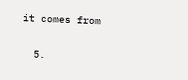it comes from

  5.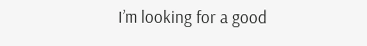I’m looking for a good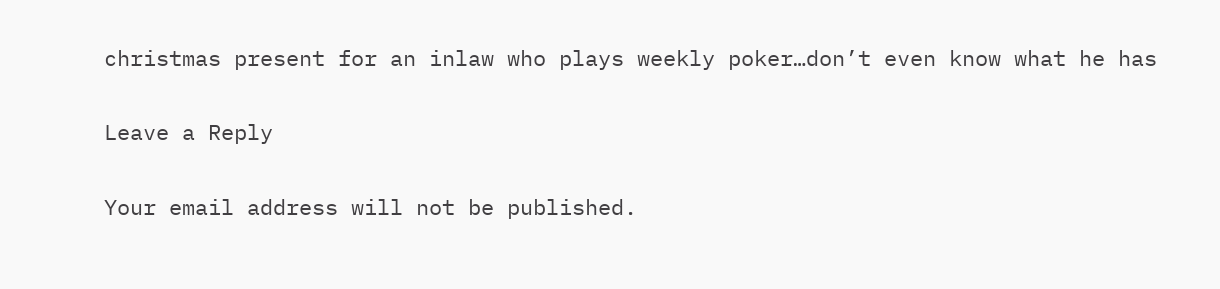christmas present for an inlaw who plays weekly poker…don’t even know what he has

Leave a Reply

Your email address will not be published.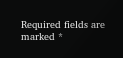Required fields are marked *